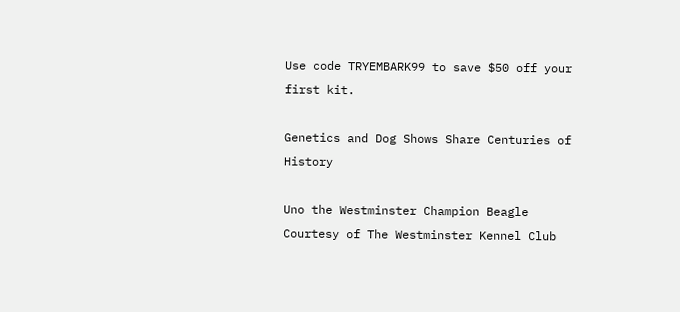Use code TRYEMBARK99 to save $50 off your first kit.

Genetics and Dog Shows Share Centuries of History

Uno the Westminster Champion Beagle
Courtesy of The Westminster Kennel Club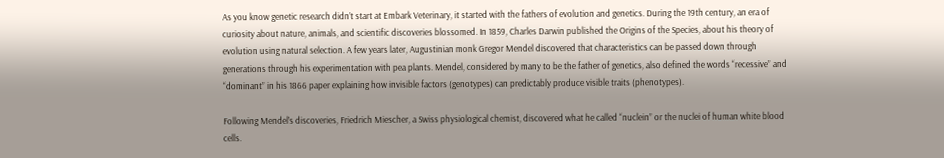As you know genetic research didn’t start at Embark Veterinary, it started with the fathers of evolution and genetics. During the 19th century, an era of curiosity about nature, animals, and scientific discoveries blossomed. In 1859, Charles Darwin published the Origins of the Species, about his theory of evolution using natural selection. A few years later, Augustinian monk Gregor Mendel discovered that characteristics can be passed down through generations through his experimentation with pea plants. Mendel, considered by many to be the father of genetics, also defined the words “recessive” and “dominant” in his 1866 paper explaining how invisible factors (genotypes) can predictably produce visible traits (phenotypes).

Following Mendel’s discoveries, Friedrich Miescher, a Swiss physiological chemist, discovered what he called “nuclein” or the nuclei of human white blood cells.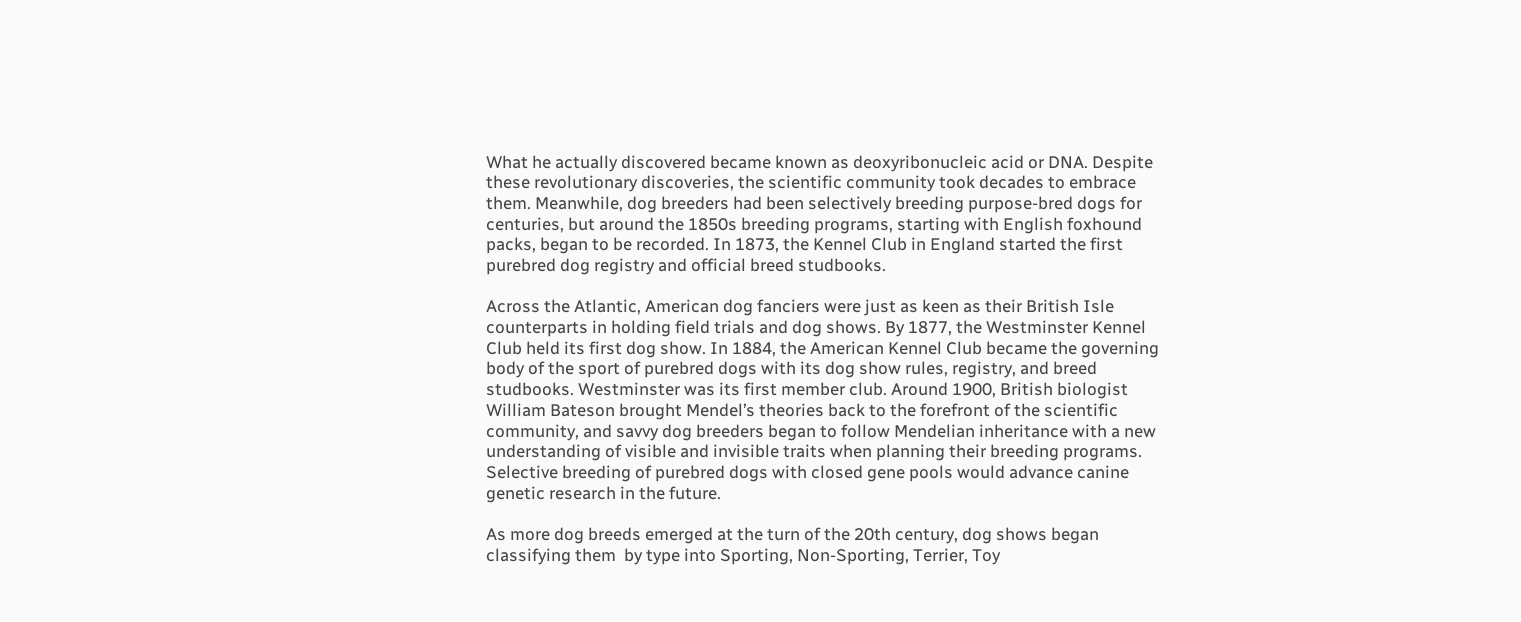What he actually discovered became known as deoxyribonucleic acid or DNA. Despite these revolutionary discoveries, the scientific community took decades to embrace them. Meanwhile, dog breeders had been selectively breeding purpose-bred dogs for centuries, but around the 1850s breeding programs, starting with English foxhound packs, began to be recorded. In 1873, the Kennel Club in England started the first purebred dog registry and official breed studbooks.

Across the Atlantic, American dog fanciers were just as keen as their British Isle counterparts in holding field trials and dog shows. By 1877, the Westminster Kennel Club held its first dog show. In 1884, the American Kennel Club became the governing body of the sport of purebred dogs with its dog show rules, registry, and breed studbooks. Westminster was its first member club. Around 1900, British biologist William Bateson brought Mendel’s theories back to the forefront of the scientific community, and savvy dog breeders began to follow Mendelian inheritance with a new understanding of visible and invisible traits when planning their breeding programs. Selective breeding of purebred dogs with closed gene pools would advance canine genetic research in the future.

As more dog breeds emerged at the turn of the 20th century, dog shows began classifying them  by type into Sporting, Non-Sporting, Terrier, Toy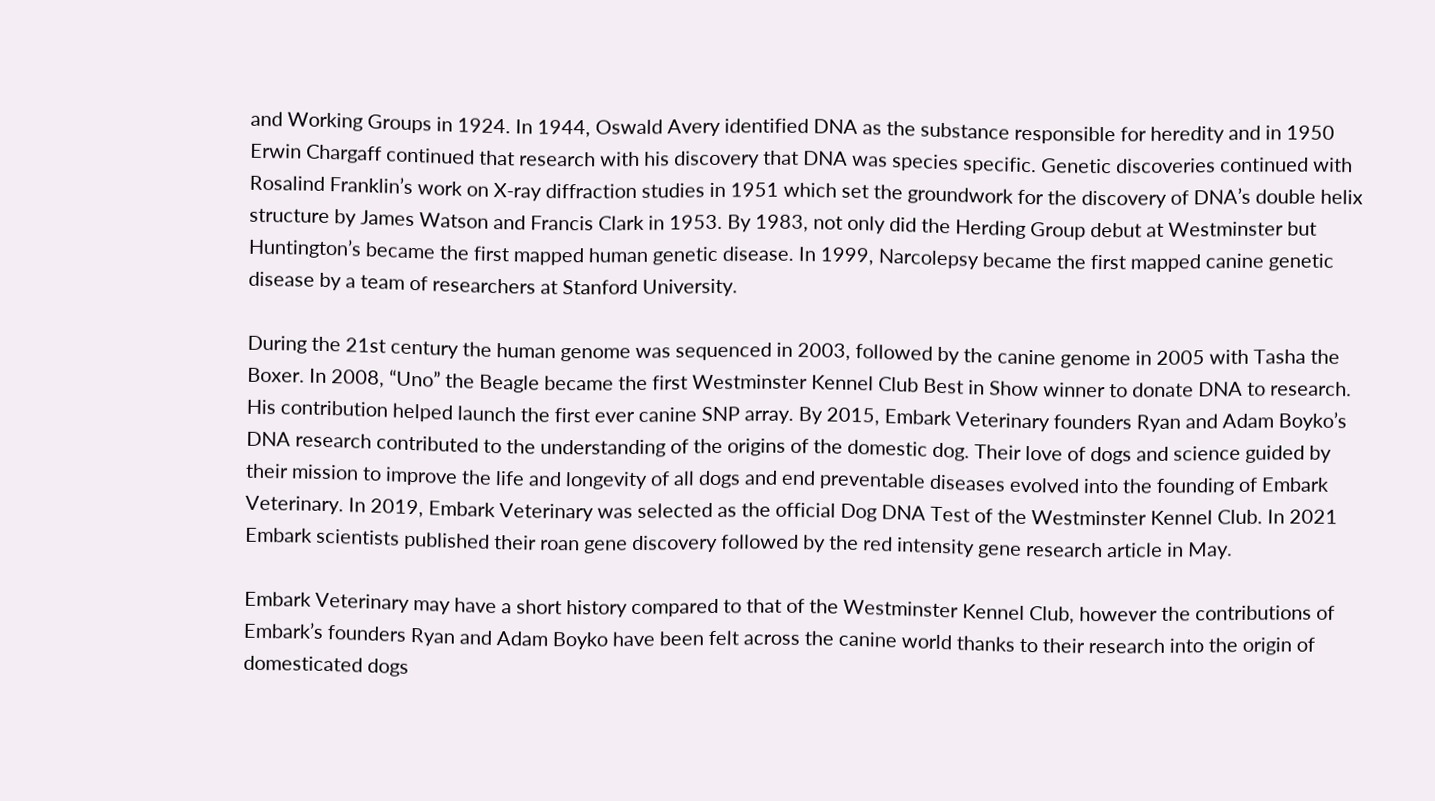and Working Groups in 1924. In 1944, Oswald Avery identified DNA as the substance responsible for heredity and in 1950 Erwin Chargaff continued that research with his discovery that DNA was species specific. Genetic discoveries continued with Rosalind Franklin’s work on X-ray diffraction studies in 1951 which set the groundwork for the discovery of DNA’s double helix structure by James Watson and Francis Clark in 1953. By 1983, not only did the Herding Group debut at Westminster but Huntington’s became the first mapped human genetic disease. In 1999, Narcolepsy became the first mapped canine genetic disease by a team of researchers at Stanford University.

During the 21st century the human genome was sequenced in 2003, followed by the canine genome in 2005 with Tasha the Boxer. In 2008, “Uno” the Beagle became the first Westminster Kennel Club Best in Show winner to donate DNA to research. His contribution helped launch the first ever canine SNP array. By 2015, Embark Veterinary founders Ryan and Adam Boyko’s DNA research contributed to the understanding of the origins of the domestic dog. Their love of dogs and science guided by their mission to improve the life and longevity of all dogs and end preventable diseases evolved into the founding of Embark Veterinary. In 2019, Embark Veterinary was selected as the official Dog DNA Test of the Westminster Kennel Club. In 2021 Embark scientists published their roan gene discovery followed by the red intensity gene research article in May.

Embark Veterinary may have a short history compared to that of the Westminster Kennel Club, however the contributions of Embark’s founders Ryan and Adam Boyko have been felt across the canine world thanks to their research into the origin of domesticated dogs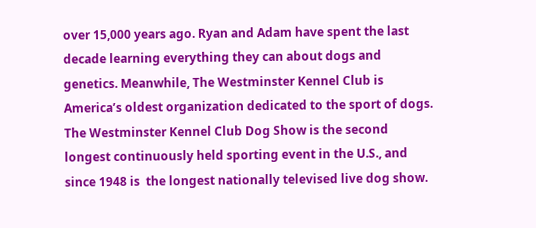over 15,000 years ago. Ryan and Adam have spent the last decade learning everything they can about dogs and genetics. Meanwhile, The Westminster Kennel Club is America’s oldest organization dedicated to the sport of dogs. The Westminster Kennel Club Dog Show is the second longest continuously held sporting event in the U.S., and since 1948 is  the longest nationally televised live dog show.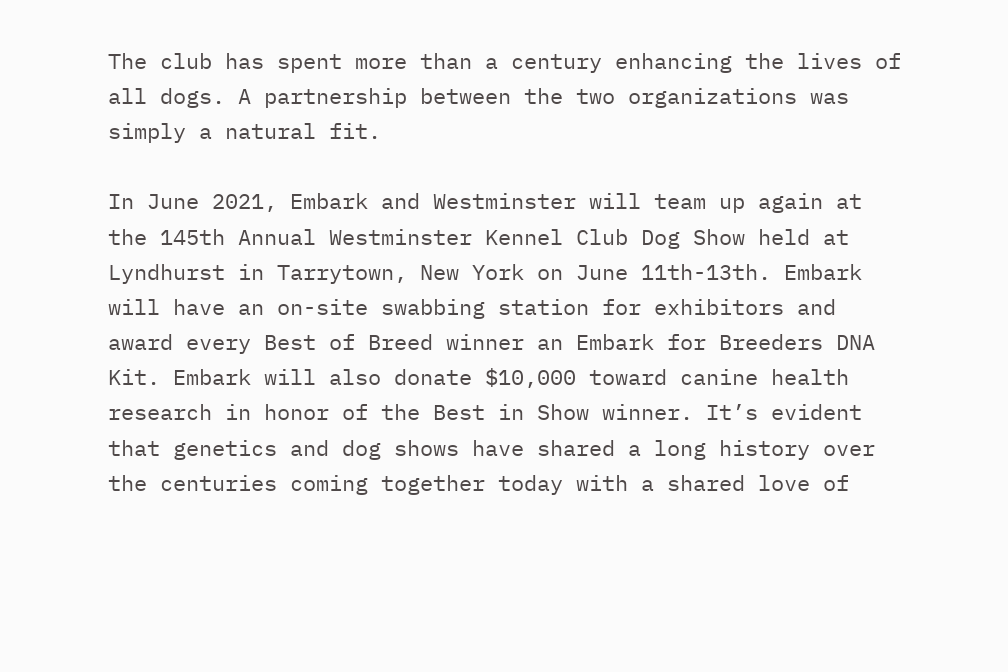The club has spent more than a century enhancing the lives of all dogs. A partnership between the two organizations was simply a natural fit.

In June 2021, Embark and Westminster will team up again at the 145th Annual Westminster Kennel Club Dog Show held at Lyndhurst in Tarrytown, New York on June 11th-13th. Embark will have an on-site swabbing station for exhibitors and award every Best of Breed winner an Embark for Breeders DNA Kit. Embark will also donate $10,000 toward canine health research in honor of the Best in Show winner. It’s evident that genetics and dog shows have shared a long history over the centuries coming together today with a shared love of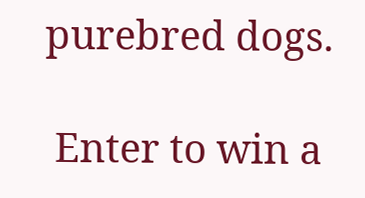purebred dogs.

 Enter to win a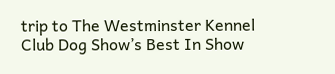trip to The Westminster Kennel Club Dog Show’s Best In Show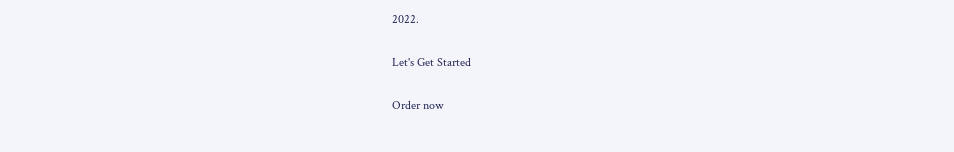2022.

Let's Get Started

Order now